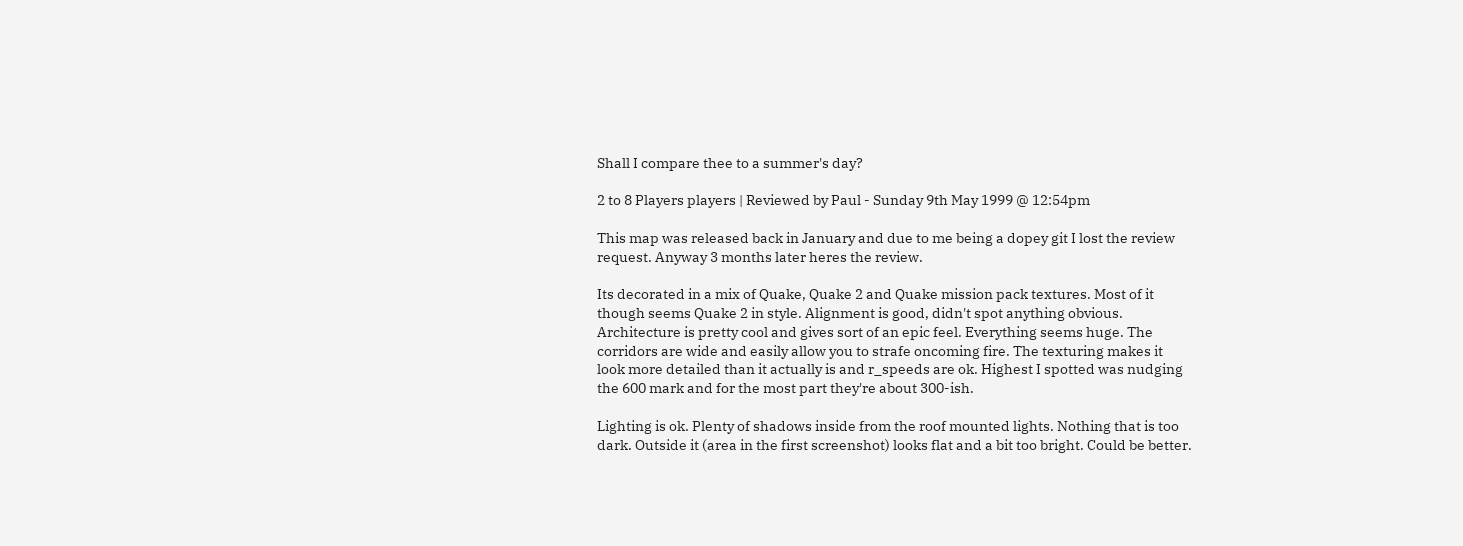Shall I compare thee to a summer's day?

2 to 8 Players players | Reviewed by Paul - Sunday 9th May 1999 @ 12:54pm

This map was released back in January and due to me being a dopey git I lost the review request. Anyway 3 months later heres the review.

Its decorated in a mix of Quake, Quake 2 and Quake mission pack textures. Most of it though seems Quake 2 in style. Alignment is good, didn't spot anything obvious. Architecture is pretty cool and gives sort of an epic feel. Everything seems huge. The corridors are wide and easily allow you to strafe oncoming fire. The texturing makes it look more detailed than it actually is and r_speeds are ok. Highest I spotted was nudging the 600 mark and for the most part they're about 300-ish.

Lighting is ok. Plenty of shadows inside from the roof mounted lights. Nothing that is too dark. Outside it (area in the first screenshot) looks flat and a bit too bright. Could be better.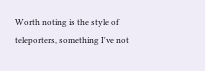Worth noting is the style of teleporters, something I've not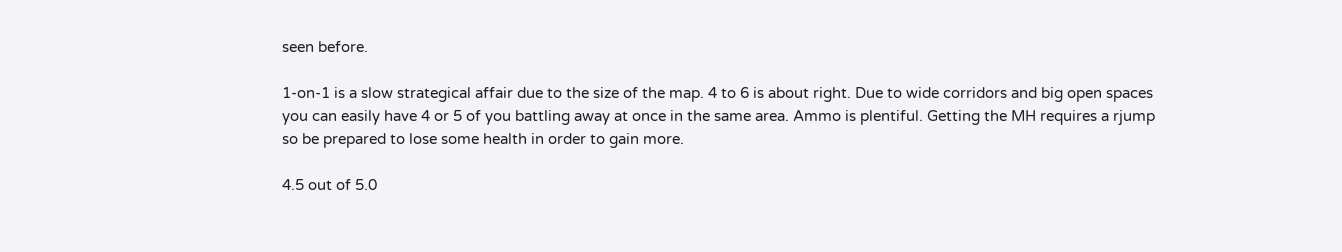seen before.

1-on-1 is a slow strategical affair due to the size of the map. 4 to 6 is about right. Due to wide corridors and big open spaces you can easily have 4 or 5 of you battling away at once in the same area. Ammo is plentiful. Getting the MH requires a rjump so be prepared to lose some health in order to gain more.

4.5 out of 5.0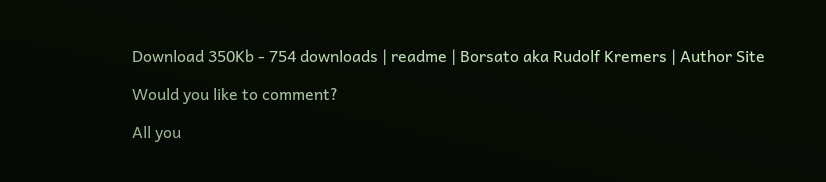Download 350Kb - 754 downloads | readme | Borsato aka Rudolf Kremers | Author Site

Would you like to comment?

All you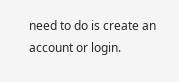need to do is create an account or login.